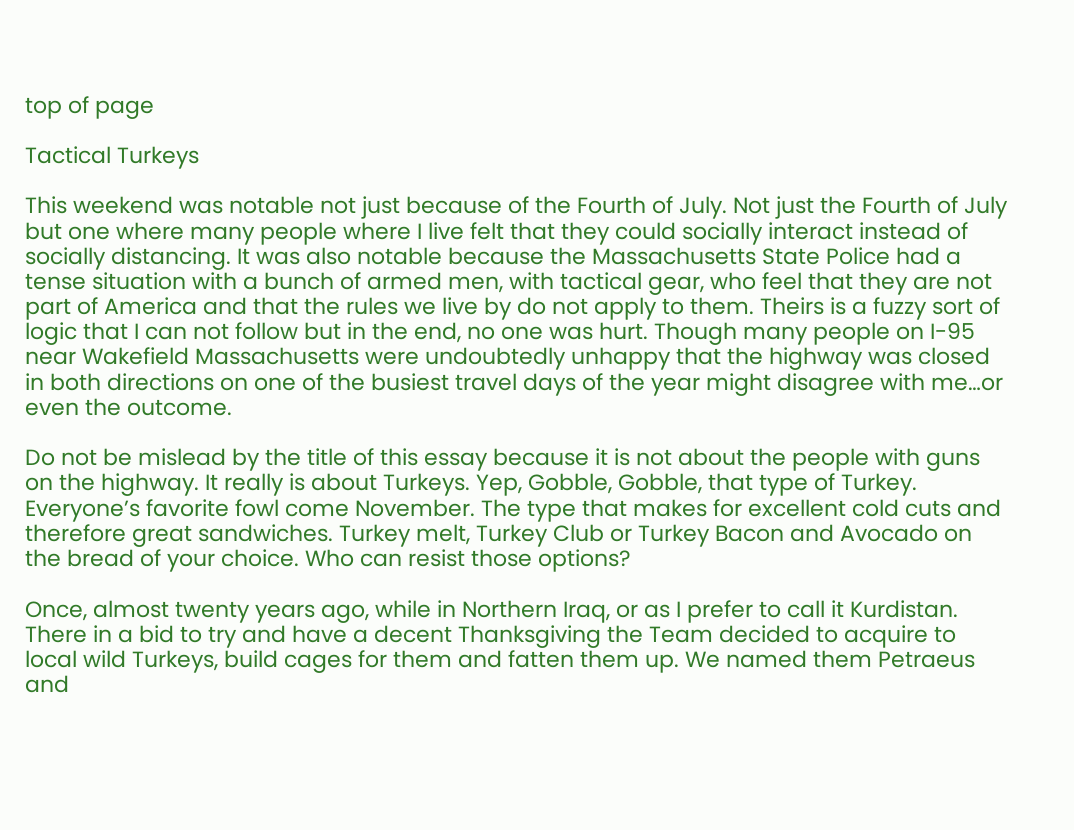top of page

Tactical Turkeys

This weekend was notable not just because of the Fourth of July. Not just the Fourth of July but one where many people where I live felt that they could socially interact instead of socially distancing. It was also notable because the Massachusetts State Police had a tense situation with a bunch of armed men, with tactical gear, who feel that they are not part of America and that the rules we live by do not apply to them. Theirs is a fuzzy sort of logic that I can not follow but in the end, no one was hurt. Though many people on I-95 near Wakefield Massachusetts were undoubtedly unhappy that the highway was closed in both directions on one of the busiest travel days of the year might disagree with me…or even the outcome.

Do not be mislead by the title of this essay because it is not about the people with guns on the highway. It really is about Turkeys. Yep, Gobble, Gobble, that type of Turkey. Everyone’s favorite fowl come November. The type that makes for excellent cold cuts and therefore great sandwiches. Turkey melt, Turkey Club or Turkey Bacon and Avocado on the bread of your choice. Who can resist those options?

Once, almost twenty years ago, while in Northern Iraq, or as I prefer to call it Kurdistan. There in a bid to try and have a decent Thanksgiving the Team decided to acquire to local wild Turkeys, build cages for them and fatten them up. We named them Petraeus and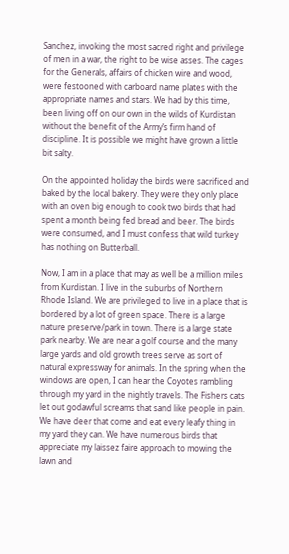Sanchez, invoking the most sacred right and privilege of men in a war, the right to be wise asses. The cages for the Generals, affairs of chicken wire and wood, were festooned with carboard name plates with the appropriate names and stars. We had by this time, been living off on our own in the wilds of Kurdistan without the benefit of the Army’s firm hand of discipline. It is possible we might have grown a little bit salty.

On the appointed holiday the birds were sacrificed and baked by the local bakery. They were they only place with an oven big enough to cook two birds that had spent a month being fed bread and beer. The birds were consumed, and I must confess that wild turkey has nothing on Butterball.

Now, I am in a place that may as well be a million miles from Kurdistan. I live in the suburbs of Northern Rhode Island. We are privileged to live in a place that is bordered by a lot of green space. There is a large nature preserve/park in town. There is a large state park nearby. We are near a golf course and the many large yards and old growth trees serve as sort of natural expressway for animals. In the spring when the windows are open, I can hear the Coyotes rambling through my yard in the nightly travels. The Fishers cats let out godawful screams that sand like people in pain. We have deer that come and eat every leafy thing in my yard they can. We have numerous birds that appreciate my laissez faire approach to mowing the lawn and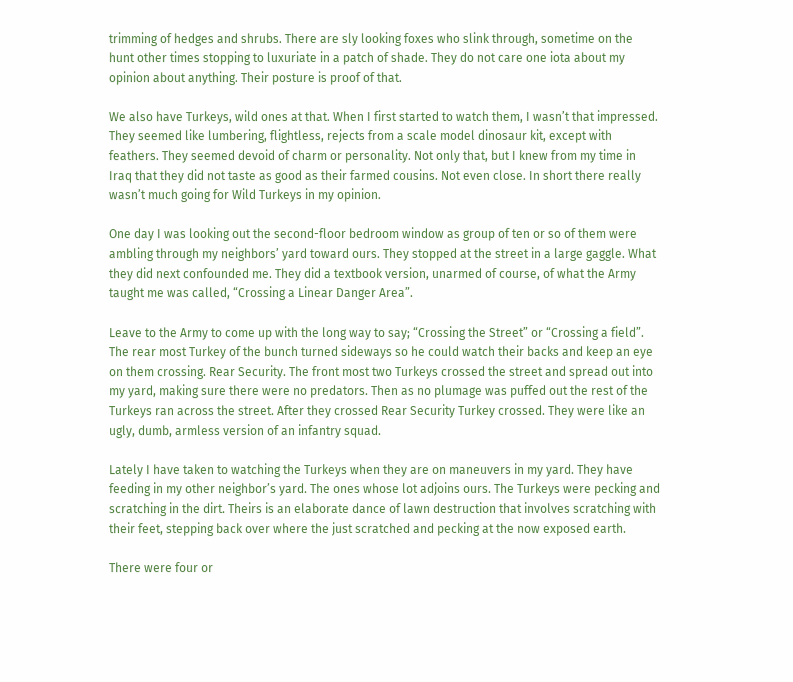trimming of hedges and shrubs. There are sly looking foxes who slink through, sometime on the hunt other times stopping to luxuriate in a patch of shade. They do not care one iota about my opinion about anything. Their posture is proof of that.

We also have Turkeys, wild ones at that. When I first started to watch them, I wasn’t that impressed. They seemed like lumbering, flightless, rejects from a scale model dinosaur kit, except with feathers. They seemed devoid of charm or personality. Not only that, but I knew from my time in Iraq that they did not taste as good as their farmed cousins. Not even close. In short there really wasn’t much going for Wild Turkeys in my opinion.

One day I was looking out the second-floor bedroom window as group of ten or so of them were ambling through my neighbors’ yard toward ours. They stopped at the street in a large gaggle. What they did next confounded me. They did a textbook version, unarmed of course, of what the Army taught me was called, “Crossing a Linear Danger Area”.

Leave to the Army to come up with the long way to say; “Crossing the Street” or “Crossing a field”. The rear most Turkey of the bunch turned sideways so he could watch their backs and keep an eye on them crossing. Rear Security. The front most two Turkeys crossed the street and spread out into my yard, making sure there were no predators. Then as no plumage was puffed out the rest of the Turkeys ran across the street. After they crossed Rear Security Turkey crossed. They were like an ugly, dumb, armless version of an infantry squad.

Lately I have taken to watching the Turkeys when they are on maneuvers in my yard. They have feeding in my other neighbor’s yard. The ones whose lot adjoins ours. The Turkeys were pecking and scratching in the dirt. Theirs is an elaborate dance of lawn destruction that involves scratching with their feet, stepping back over where the just scratched and pecking at the now exposed earth.

There were four or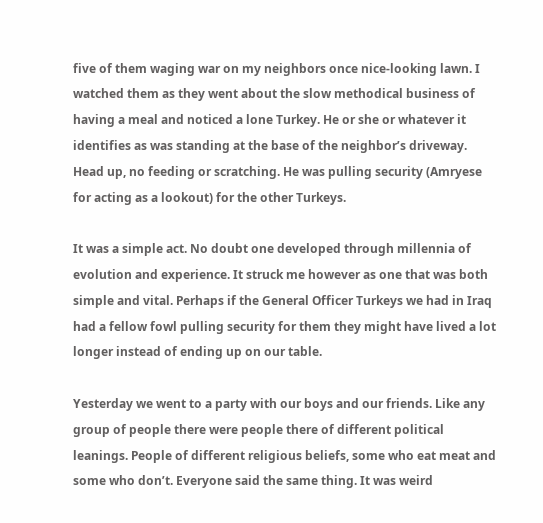five of them waging war on my neighbors once nice-looking lawn. I watched them as they went about the slow methodical business of having a meal and noticed a lone Turkey. He or she or whatever it identifies as was standing at the base of the neighbor’s driveway. Head up, no feeding or scratching. He was pulling security (Amryese for acting as a lookout) for the other Turkeys.

It was a simple act. No doubt one developed through millennia of evolution and experience. It struck me however as one that was both simple and vital. Perhaps if the General Officer Turkeys we had in Iraq had a fellow fowl pulling security for them they might have lived a lot longer instead of ending up on our table.

Yesterday we went to a party with our boys and our friends. Like any group of people there were people there of different political leanings. People of different religious beliefs, some who eat meat and some who don’t. Everyone said the same thing. It was weird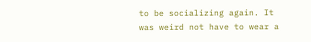to be socializing again. It was weird not have to wear a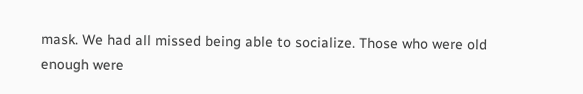mask. We had all missed being able to socialize. Those who were old enough were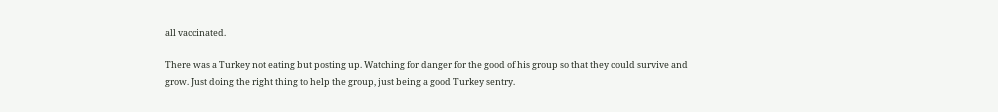all vaccinated.

There was a Turkey not eating but posting up. Watching for danger for the good of his group so that they could survive and grow. Just doing the right thing to help the group, just being a good Turkey sentry.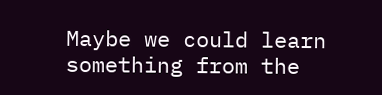Maybe we could learn something from the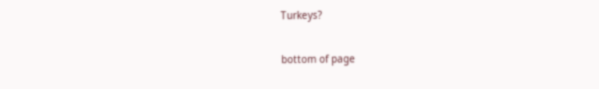Turkeys?

bottom of page